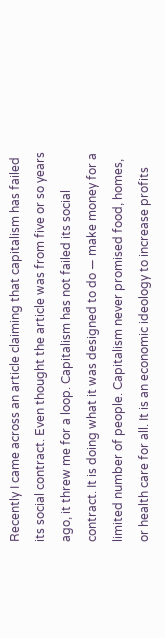Recently I came across an article claiming that capitalism has failed its social contract. Even thought the article was from five or so years ago, it threw me for a loop. Capitalism has not failed its social contract. It is doing what it was designed to do — make money for a limited number of people. Capitalism never promised food, homes, or health care for all. It is an economic ideology to increase profits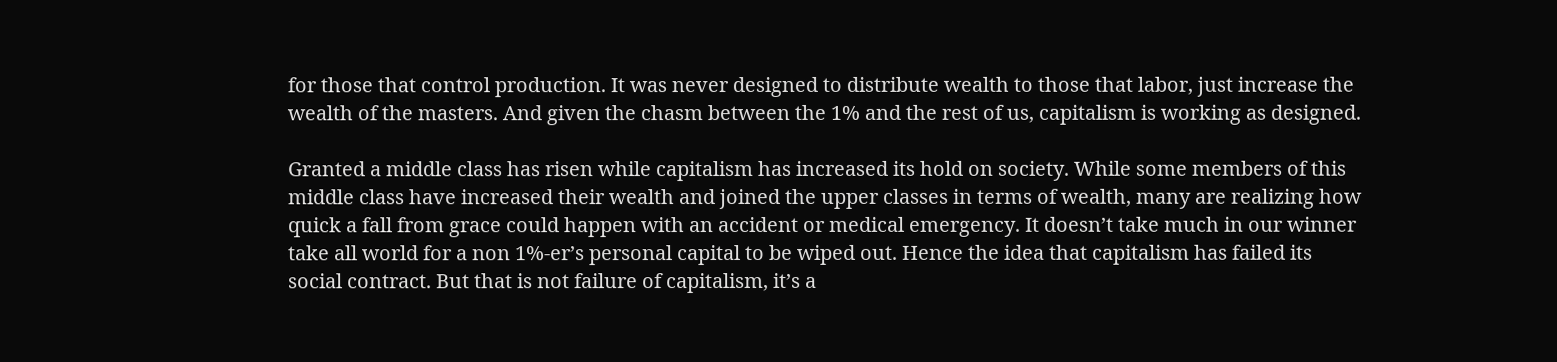for those that control production. It was never designed to distribute wealth to those that labor, just increase the wealth of the masters. And given the chasm between the 1% and the rest of us, capitalism is working as designed.

Granted a middle class has risen while capitalism has increased its hold on society. While some members of this middle class have increased their wealth and joined the upper classes in terms of wealth, many are realizing how quick a fall from grace could happen with an accident or medical emergency. It doesn’t take much in our winner take all world for a non 1%-er’s personal capital to be wiped out. Hence the idea that capitalism has failed its social contract. But that is not failure of capitalism, it’s a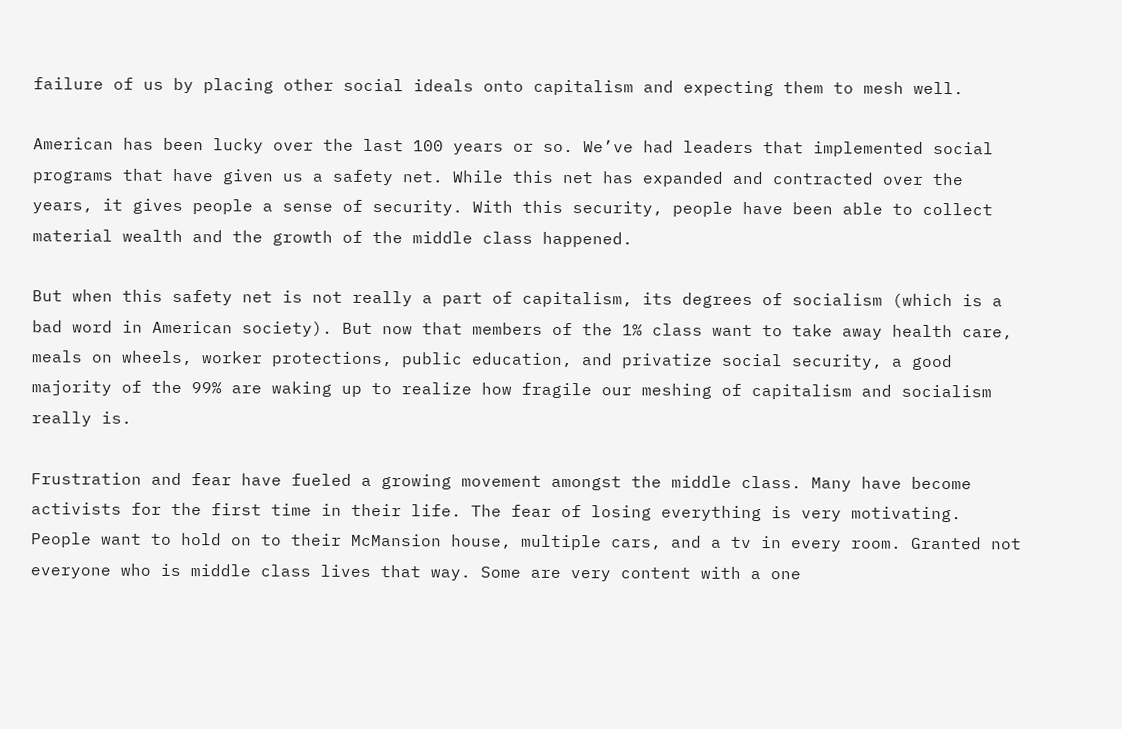failure of us by placing other social ideals onto capitalism and expecting them to mesh well.

American has been lucky over the last 100 years or so. We’ve had leaders that implemented social programs that have given us a safety net. While this net has expanded and contracted over the years, it gives people a sense of security. With this security, people have been able to collect material wealth and the growth of the middle class happened.

But when this safety net is not really a part of capitalism, its degrees of socialism (which is a bad word in American society). But now that members of the 1% class want to take away health care, meals on wheels, worker protections, public education, and privatize social security, a good majority of the 99% are waking up to realize how fragile our meshing of capitalism and socialism really is.

Frustration and fear have fueled a growing movement amongst the middle class. Many have become activists for the first time in their life. The fear of losing everything is very motivating. People want to hold on to their McMansion house, multiple cars, and a tv in every room. Granted not everyone who is middle class lives that way. Some are very content with a one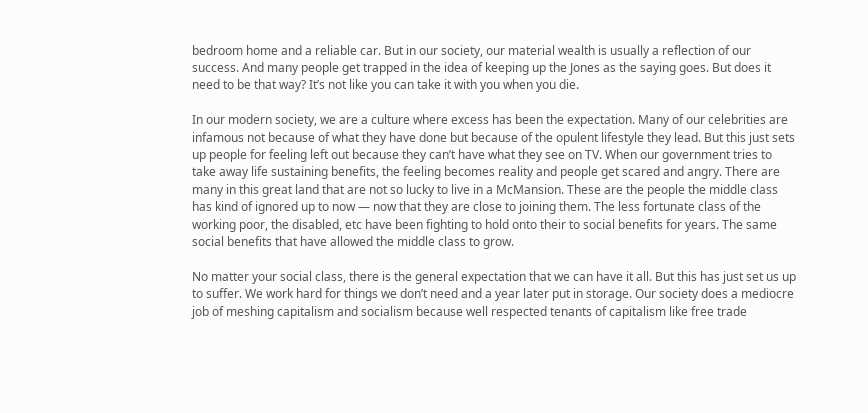bedroom home and a reliable car. But in our society, our material wealth is usually a reflection of our success. And many people get trapped in the idea of keeping up the Jones as the saying goes. But does it need to be that way? It’s not like you can take it with you when you die.

In our modern society, we are a culture where excess has been the expectation. Many of our celebrities are infamous not because of what they have done but because of the opulent lifestyle they lead. But this just sets up people for feeling left out because they can’t have what they see on TV. When our government tries to take away life sustaining benefits, the feeling becomes reality and people get scared and angry. There are many in this great land that are not so lucky to live in a McMansion. These are the people the middle class has kind of ignored up to now — now that they are close to joining them. The less fortunate class of the working poor, the disabled, etc have been fighting to hold onto their to social benefits for years. The same social benefits that have allowed the middle class to grow.

No matter your social class, there is the general expectation that we can have it all. But this has just set us up to suffer. We work hard for things we don’t need and a year later put in storage. Our society does a mediocre job of meshing capitalism and socialism because well respected tenants of capitalism like free trade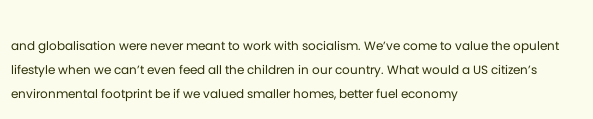and globalisation were never meant to work with socialism. We’ve come to value the opulent lifestyle when we can’t even feed all the children in our country. What would a US citizen’s environmental footprint be if we valued smaller homes, better fuel economy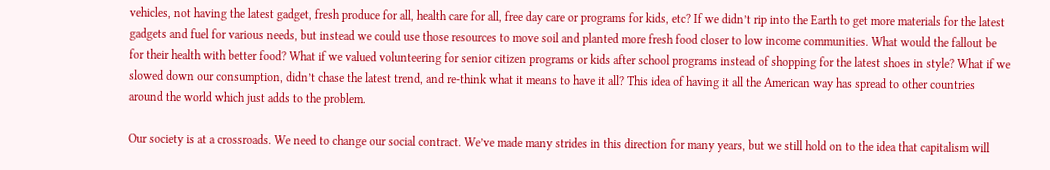vehicles, not having the latest gadget, fresh produce for all, health care for all, free day care or programs for kids, etc? If we didn’t rip into the Earth to get more materials for the latest gadgets and fuel for various needs, but instead we could use those resources to move soil and planted more fresh food closer to low income communities. What would the fallout be for their health with better food? What if we valued volunteering for senior citizen programs or kids after school programs instead of shopping for the latest shoes in style? What if we slowed down our consumption, didn’t chase the latest trend, and re-think what it means to have it all? This idea of having it all the American way has spread to other countries around the world which just adds to the problem.

Our society is at a crossroads. We need to change our social contract. We’ve made many strides in this direction for many years, but we still hold on to the idea that capitalism will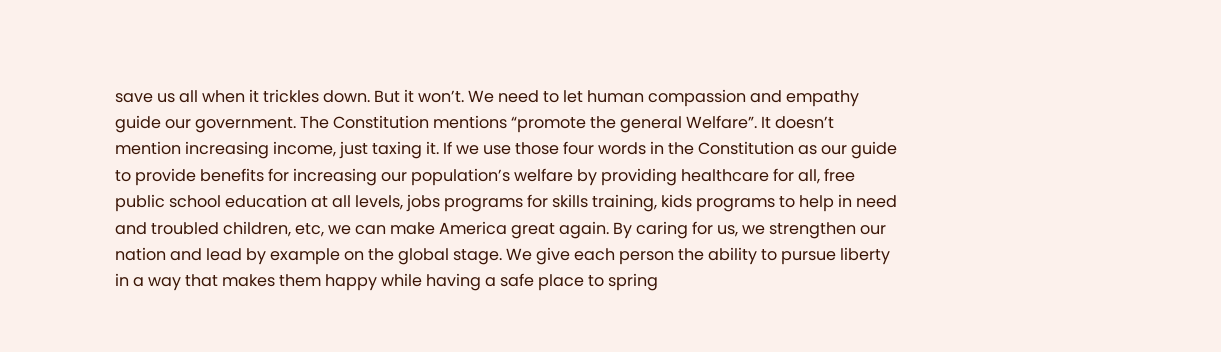save us all when it trickles down. But it won’t. We need to let human compassion and empathy guide our government. The Constitution mentions “promote the general Welfare”. It doesn’t mention increasing income, just taxing it. If we use those four words in the Constitution as our guide to provide benefits for increasing our population’s welfare by providing healthcare for all, free public school education at all levels, jobs programs for skills training, kids programs to help in need and troubled children, etc, we can make America great again. By caring for us, we strengthen our nation and lead by example on the global stage. We give each person the ability to pursue liberty in a way that makes them happy while having a safe place to spring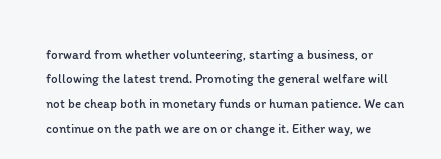forward from whether volunteering, starting a business, or following the latest trend. Promoting the general welfare will not be cheap both in monetary funds or human patience. We can continue on the path we are on or change it. Either way, we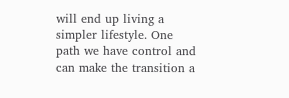will end up living a simpler lifestyle. One path we have control and can make the transition a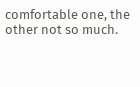comfortable one, the other not so much.